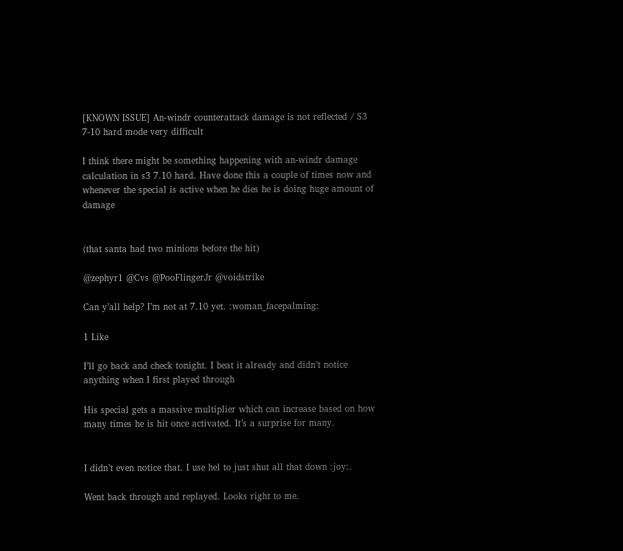[KNOWN ISSUE] An-windr counterattack damage is not reflected / S3 7-10 hard mode very difficult

I think there might be something happening with an-windr damage calculation in s3 7.10 hard. Have done this a couple of times now and whenever the special is active when he dies he is doing huge amount of damage


(that santa had two minions before the hit)

@zephyr1 @Cvs @PooFlingerJr @voidstrike

Can y’all help? I’m not at 7.10 yet. :woman_facepalming:

1 Like

I’ll go back and check tonight. I beat it already and didn’t notice anything when I first played through

His special gets a massive multiplier which can increase based on how many times he is hit once activated. It’s a surprise for many.


I didn’t even notice that. I use hel to just shut all that down :joy:.

Went back through and replayed. Looks right to me.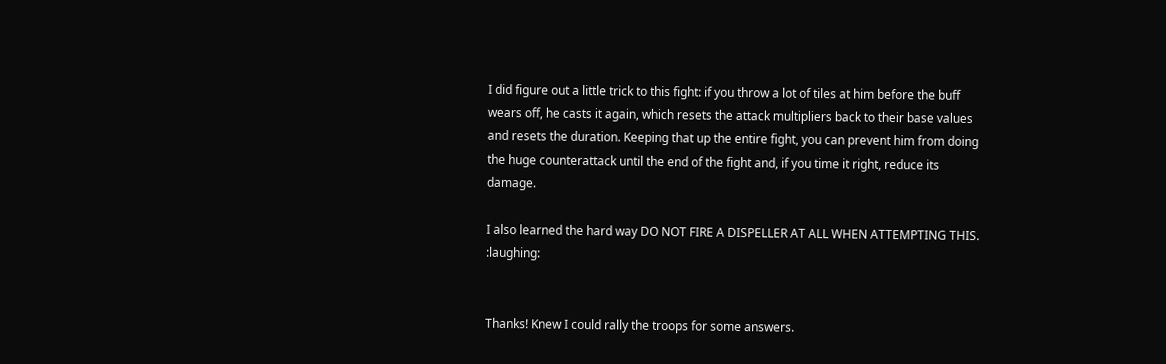I did figure out a little trick to this fight: if you throw a lot of tiles at him before the buff wears off, he casts it again, which resets the attack multipliers back to their base values and resets the duration. Keeping that up the entire fight, you can prevent him from doing the huge counterattack until the end of the fight and, if you time it right, reduce its damage.

I also learned the hard way DO NOT FIRE A DISPELLER AT ALL WHEN ATTEMPTING THIS. :laughing:


Thanks! Knew I could rally the troops for some answers.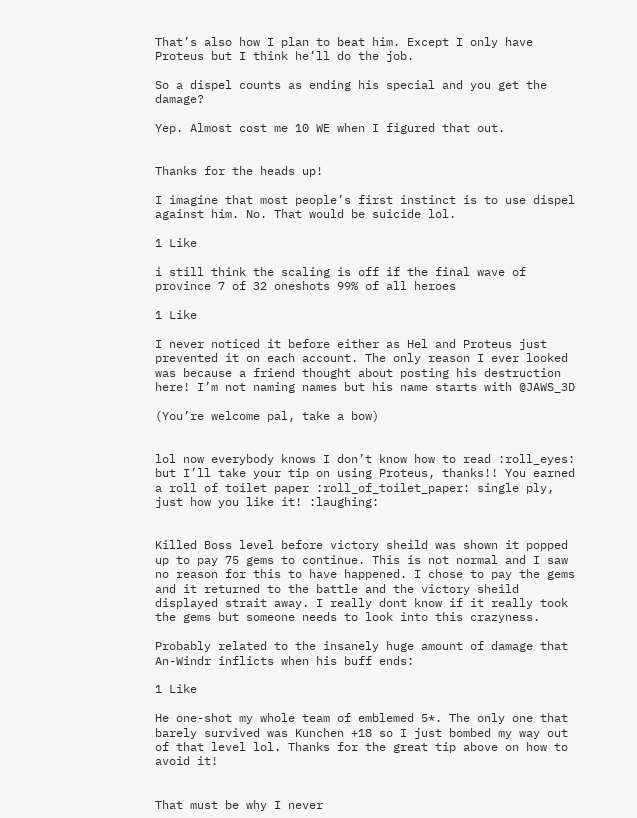That’s also how I plan to beat him. Except I only have Proteus but I think he’ll do the job.

So a dispel counts as ending his special and you get the damage?

Yep. Almost cost me 10 WE when I figured that out.


Thanks for the heads up!

I imagine that most people’s first instinct is to use dispel against him. No. That would be suicide lol.

1 Like

i still think the scaling is off if the final wave of province 7 of 32 oneshots 99% of all heroes

1 Like

I never noticed it before either as Hel and Proteus just prevented it on each account. The only reason I ever looked was because a friend thought about posting his destruction here! I’m not naming names but his name starts with @JAWS_3D

(You’re welcome pal, take a bow)


lol now everybody knows I don’t know how to read :roll_eyes: but I’ll take your tip on using Proteus, thanks!! You earned a roll of toilet paper :roll_of_toilet_paper: single ply, just how you like it! :laughing:


Killed Boss level before victory sheild was shown it popped up to pay 75 gems to continue. This is not normal and I saw no reason for this to have happened. I chose to pay the gems and it returned to the battle and the victory sheild displayed strait away. I really dont know if it really took the gems but someone needs to look into this crazyness.

Probably related to the insanely huge amount of damage that An-Windr inflicts when his buff ends:

1 Like

He one-shot my whole team of emblemed 5*. The only one that barely survived was Kunchen +18 so I just bombed my way out of that level lol. Thanks for the great tip above on how to avoid it!


That must be why I never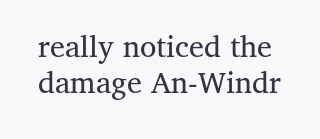really noticed the damage An-Windr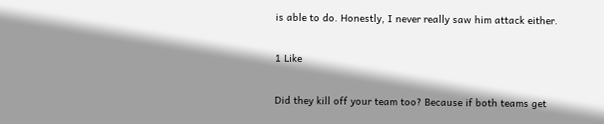is able to do. Honestly, I never really saw him attack either.

1 Like

Did they kill off your team too? Because if both teams get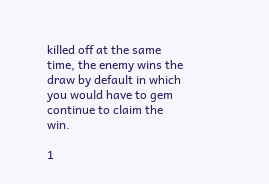killed off at the same time, the enemy wins the draw by default in which you would have to gem continue to claim the win.

1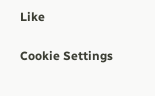Like

Cookie Settings